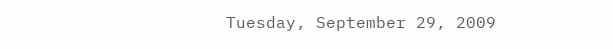Tuesday, September 29, 2009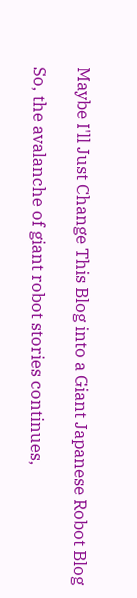Maybe I'll Just Change This Blog into a Giant Japanese Robot Blog

So, the avalanche of giant robot stories continues,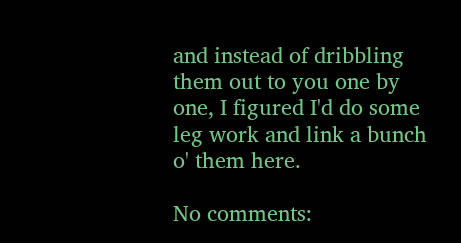and instead of dribbling them out to you one by one, I figured I'd do some leg work and link a bunch o' them here.

No comments: